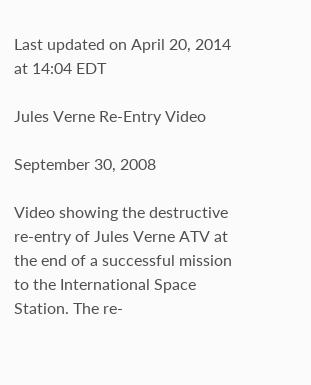Last updated on April 20, 2014 at 14:04 EDT

Jules Verne Re-Entry Video

September 30, 2008

Video showing the destructive re-entry of Jules Verne ATV at the end of a successful mission to the International Space Station. The re-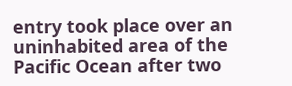entry took place over an uninhabited area of the Pacific Ocean after two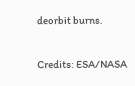deorbit burns.

Credits: ESA/NASA